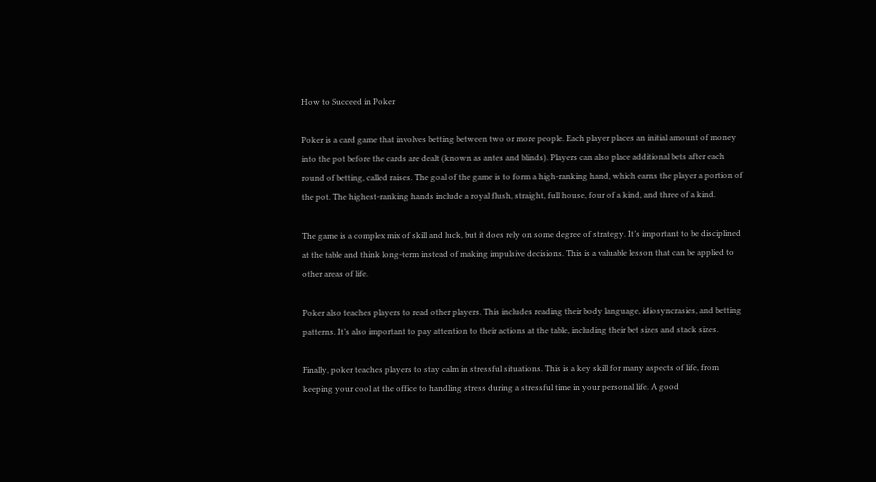How to Succeed in Poker

Poker is a card game that involves betting between two or more people. Each player places an initial amount of money into the pot before the cards are dealt (known as antes and blinds). Players can also place additional bets after each round of betting, called raises. The goal of the game is to form a high-ranking hand, which earns the player a portion of the pot. The highest-ranking hands include a royal flush, straight, full house, four of a kind, and three of a kind.

The game is a complex mix of skill and luck, but it does rely on some degree of strategy. It’s important to be disciplined at the table and think long-term instead of making impulsive decisions. This is a valuable lesson that can be applied to other areas of life.

Poker also teaches players to read other players. This includes reading their body language, idiosyncrasies, and betting patterns. It’s also important to pay attention to their actions at the table, including their bet sizes and stack sizes.

Finally, poker teaches players to stay calm in stressful situations. This is a key skill for many aspects of life, from keeping your cool at the office to handling stress during a stressful time in your personal life. A good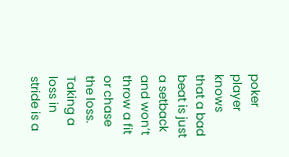poker player knows that a bad beat is just a setback and won’t throw a fit or chase the loss. Taking a loss in stride is a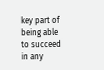key part of being able to succeed in any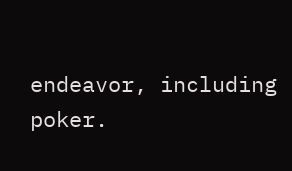endeavor, including poker.